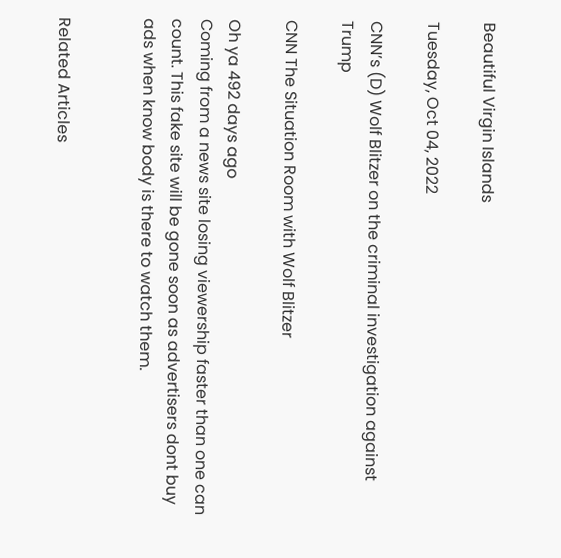Beautiful Virgin Islands

Tuesday, Oct 04, 2022

CNN’s (D) Wolf Blitzer on the criminal investigation against Trump

CNN The Situation Room with Wolf Blitzer

Oh ya 492 days ago
Coming from a news site losing viewership faster than one can count. This fake site will be gone soon as advertisers dont buy ads when know body is there to watch them.


Related Articles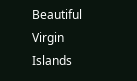Beautiful Virgin Islands